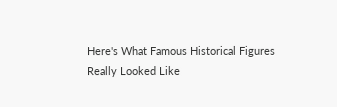Here's What Famous Historical Figures Really Looked Like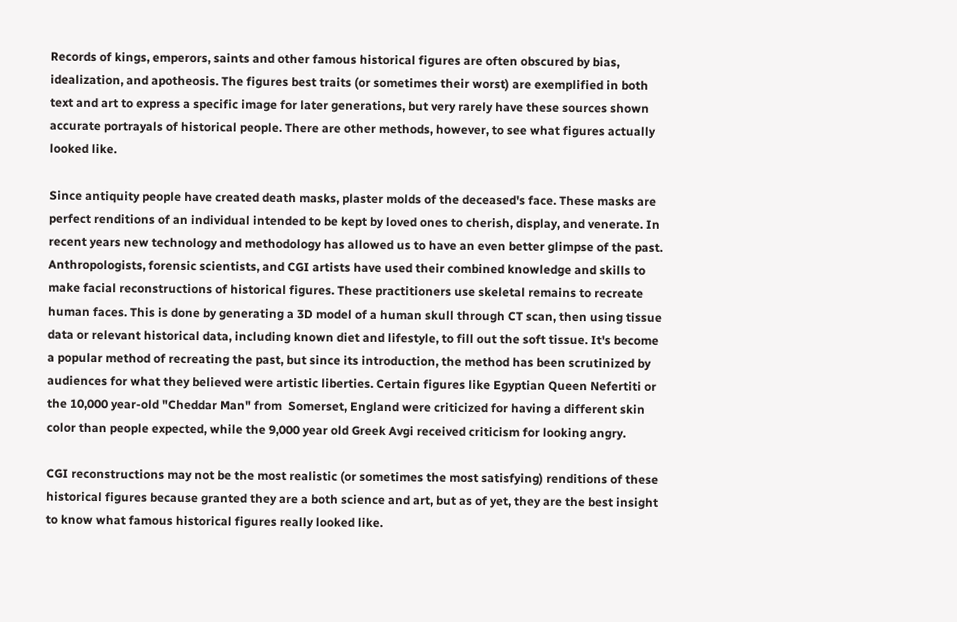Records of kings, emperors, saints and other famous historical figures are often obscured by bias, idealization, and apotheosis. The figures best traits (or sometimes their worst) are exemplified in both text and art to express a specific image for later generations, but very rarely have these sources shown accurate portrayals of historical people. There are other methods, however, to see what figures actually looked like.

Since antiquity people have created death masks, plaster molds of the deceased's face. These masks are perfect renditions of an individual intended to be kept by loved ones to cherish, display, and venerate. In recent years new technology and methodology has allowed us to have an even better glimpse of the past. Anthropologists, forensic scientists, and CGI artists have used their combined knowledge and skills to make facial reconstructions of historical figures. These practitioners use skeletal remains to recreate human faces. This is done by generating a 3D model of a human skull through CT scan, then using tissue data or relevant historical data, including known diet and lifestyle, to fill out the soft tissue. It's become a popular method of recreating the past, but since its introduction, the method has been scrutinized by audiences for what they believed were artistic liberties. Certain figures like Egyptian Queen Nefertiti or the 10,000 year-old "Cheddar Man" from  Somerset, England were criticized for having a different skin color than people expected, while the 9,000 year old Greek Avgi received criticism for looking angry.

CGI reconstructions may not be the most realistic (or sometimes the most satisfying) renditions of these historical figures because granted they are a both science and art, but as of yet, they are the best insight to know what famous historical figures really looked like.